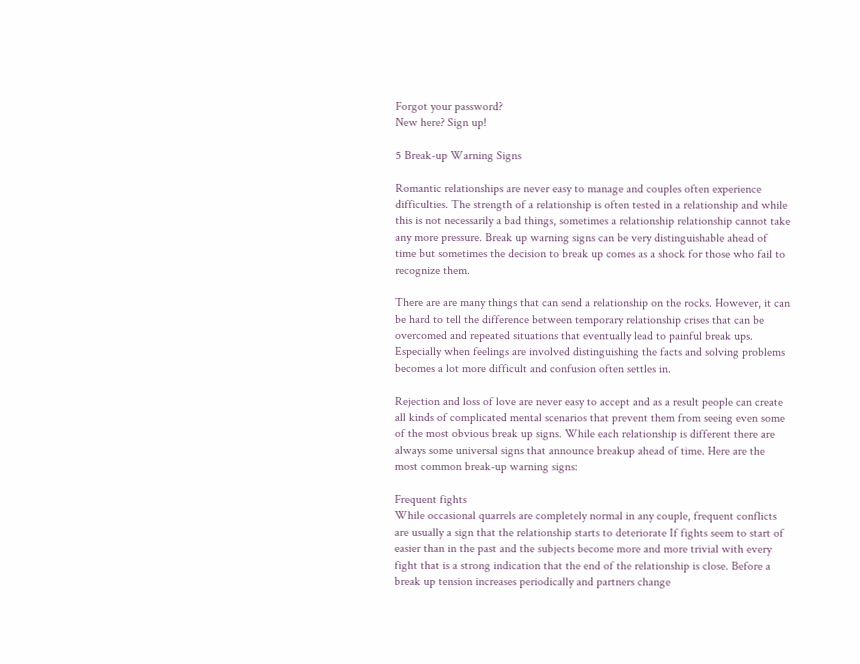Forgot your password?
New here? Sign up!

5 Break-up Warning Signs

Romantic relationships are never easy to manage and couples often experience difficulties. The strength of a relationship is often tested in a relationship and while this is not necessarily a bad things, sometimes a relationship relationship cannot take any more pressure. Break up warning signs can be very distinguishable ahead of time but sometimes the decision to break up comes as a shock for those who fail to recognize them.

There are are many things that can send a relationship on the rocks. However, it can be hard to tell the difference between temporary relationship crises that can be overcomed and repeated situations that eventually lead to painful break ups. Especially when feelings are involved distinguishing the facts and solving problems becomes a lot more difficult and confusion often settles in.

Rejection and loss of love are never easy to accept and as a result people can create all kinds of complicated mental scenarios that prevent them from seeing even some of the most obvious break up signs. While each relationship is different there are always some universal signs that announce breakup ahead of time. Here are the most common break-up warning signs:

Frequent fights
While occasional quarrels are completely normal in any couple, frequent conflicts are usually a sign that the relationship starts to deteriorate If fights seem to start of easier than in the past and the subjects become more and more trivial with every fight that is a strong indication that the end of the relationship is close. Before a break up tension increases periodically and partners change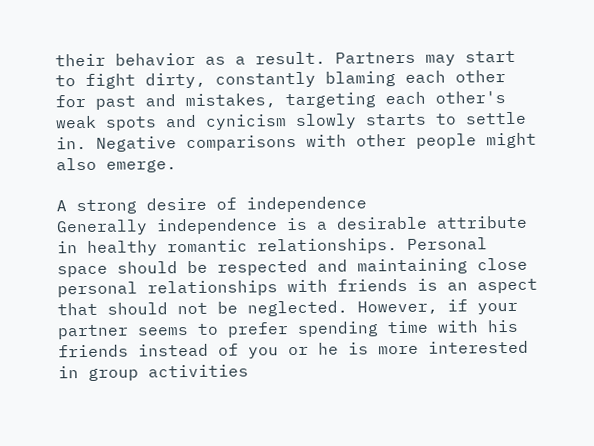their behavior as a result. Partners may start to fight dirty, constantly blaming each other for past and mistakes, targeting each other's weak spots and cynicism slowly starts to settle in. Negative comparisons with other people might also emerge.

A strong desire of independence
Generally independence is a desirable attribute in healthy romantic relationships. Personal space should be respected and maintaining close personal relationships with friends is an aspect that should not be neglected. However, if your partner seems to prefer spending time with his friends instead of you or he is more interested in group activities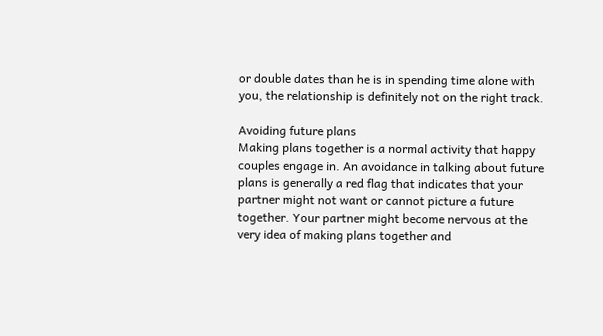or double dates than he is in spending time alone with you, the relationship is definitely not on the right track.

Avoiding future plans
Making plans together is a normal activity that happy couples engage in. An avoidance in talking about future plans is generally a red flag that indicates that your partner might not want or cannot picture a future together. Your partner might become nervous at the very idea of making plans together and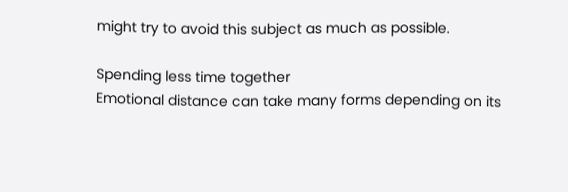might try to avoid this subject as much as possible.

Spending less time together
Emotional distance can take many forms depending on its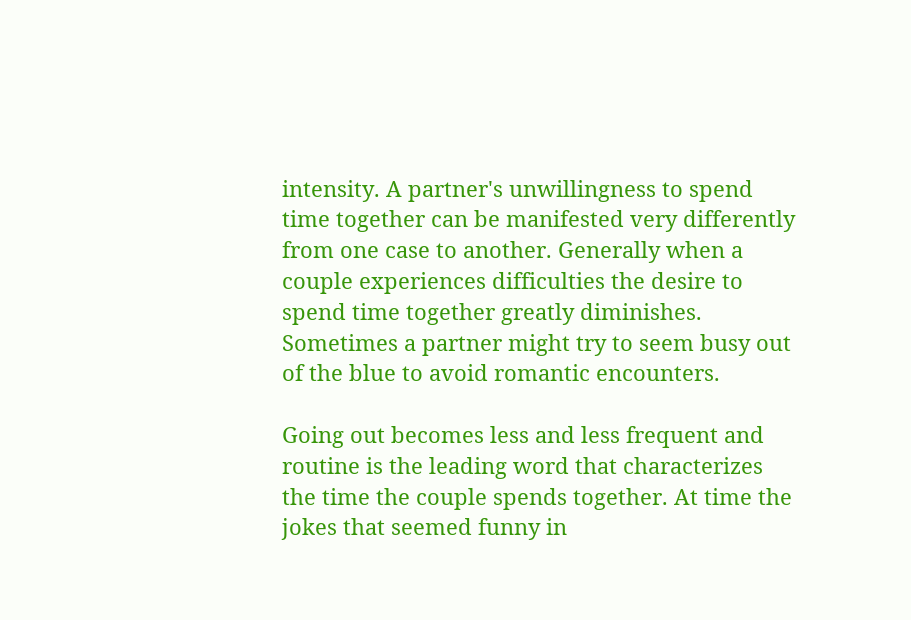intensity. A partner's unwillingness to spend time together can be manifested very differently from one case to another. Generally when a couple experiences difficulties the desire to spend time together greatly diminishes. Sometimes a partner might try to seem busy out of the blue to avoid romantic encounters.

Going out becomes less and less frequent and routine is the leading word that characterizes the time the couple spends together. At time the jokes that seemed funny in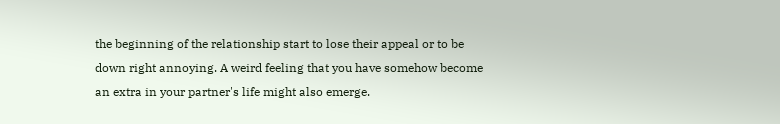the beginning of the relationship start to lose their appeal or to be down right annoying. A weird feeling that you have somehow become an extra in your partner's life might also emerge.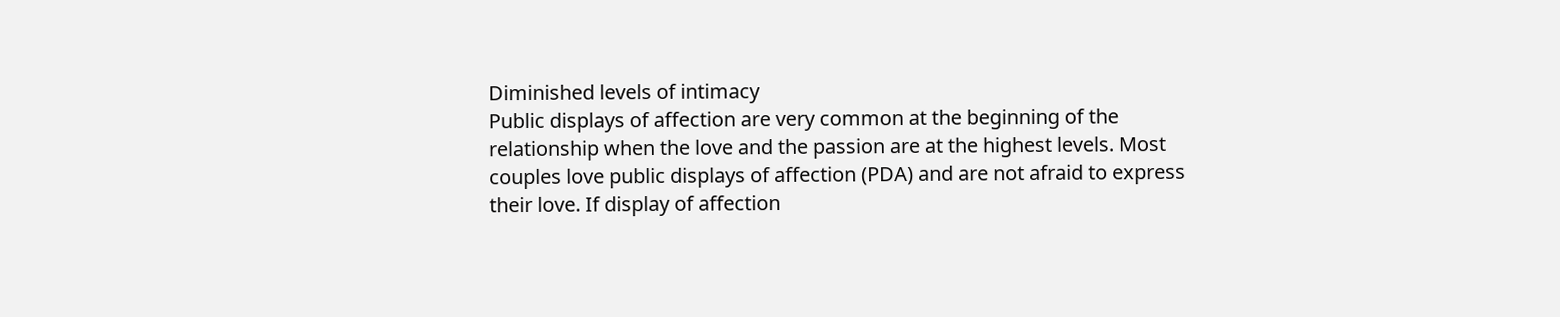Diminished levels of intimacy
Public displays of affection are very common at the beginning of the relationship when the love and the passion are at the highest levels. Most couples love public displays of affection (PDA) and are not afraid to express their love. If display of affection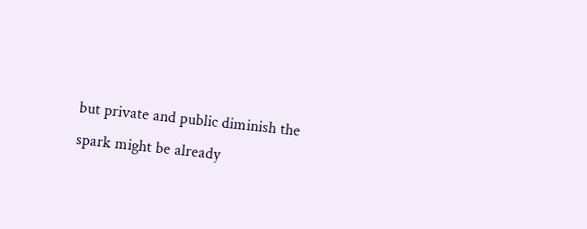but private and public diminish the spark might be already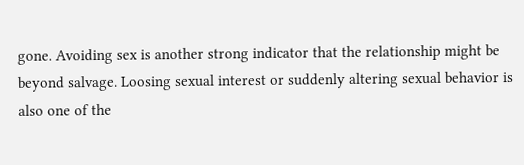gone. Avoiding sex is another strong indicator that the relationship might be beyond salvage. Loosing sexual interest or suddenly altering sexual behavior is also one of the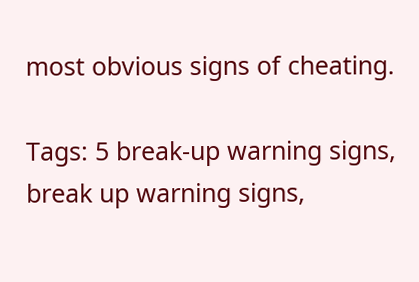most obvious signs of cheating.

Tags: 5 break-up warning signs, break up warning signs,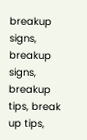breakup signs, breakup signs, breakup tips, break up tips,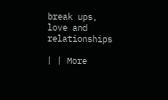break ups, love and relationships

| | More